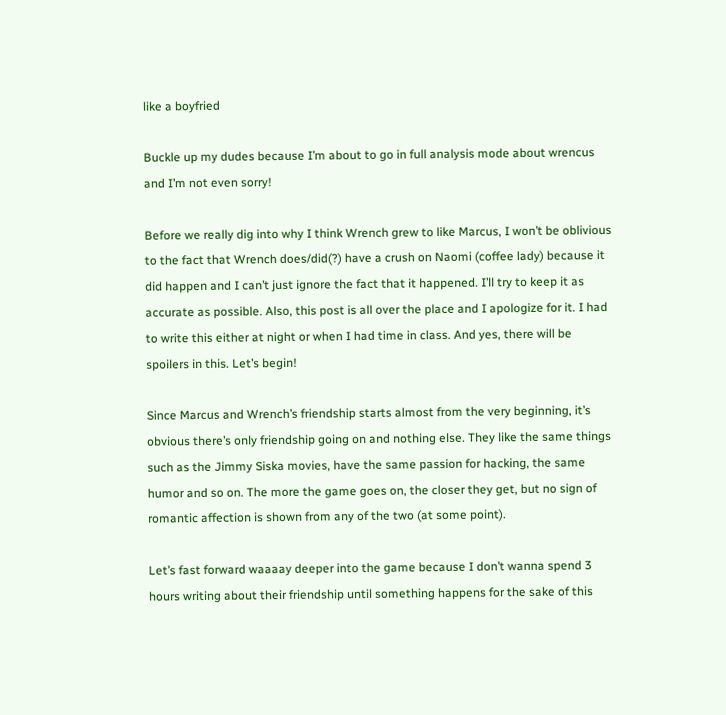like a boyfried

Buckle up my dudes because I’m about to go in full analysis mode about wrencus and I’m not even sorry!

Before we really dig into why I think Wrench grew to like Marcus, I won’t be oblivious to the fact that Wrench does/did(?) have a crush on Naomi (coffee lady) because it did happen and I can’t just ignore the fact that it happened. I’ll try to keep it as accurate as possible. Also, this post is all over the place and I apologize for it. I had to write this either at night or when I had time in class. And yes, there will be spoilers in this. Let’s begin!

Since Marcus and Wrench’s friendship starts almost from the very beginning, it’s obvious there’s only friendship going on and nothing else. They like the same things such as the Jimmy Siska movies, have the same passion for hacking, the same humor and so on. The more the game goes on, the closer they get, but no sign of romantic affection is shown from any of the two (at some point).

Let’s fast forward waaaay deeper into the game because I don’t wanna spend 3 hours writing about their friendship until something happens for the sake of this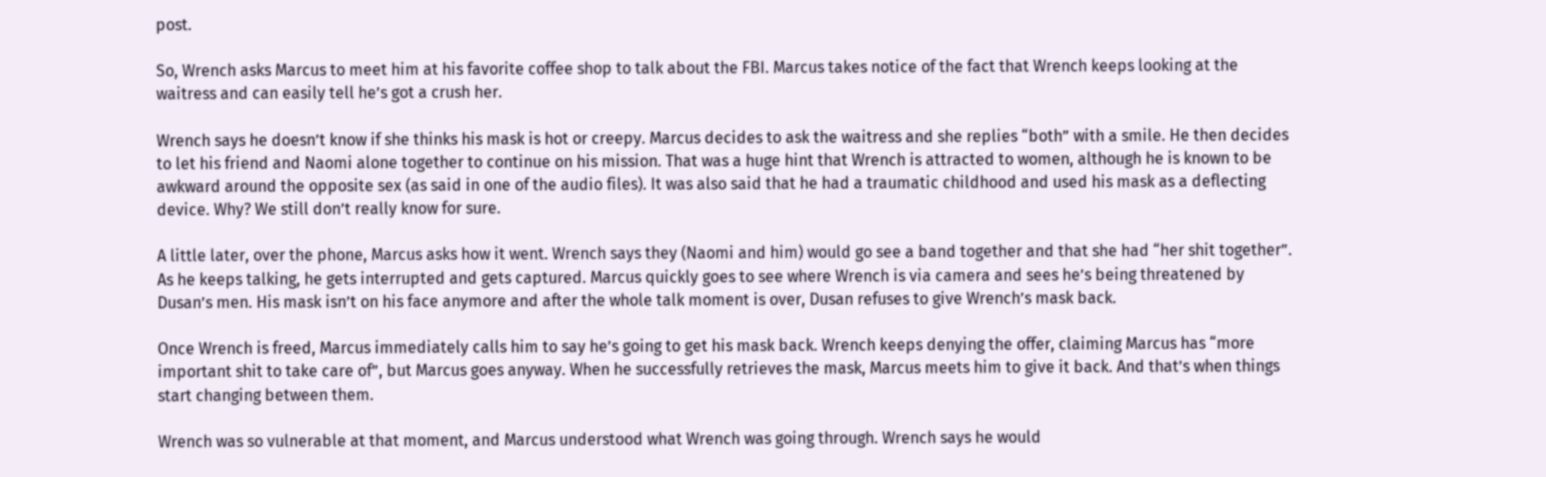post.

So, Wrench asks Marcus to meet him at his favorite coffee shop to talk about the FBI. Marcus takes notice of the fact that Wrench keeps looking at the waitress and can easily tell he’s got a crush her.

Wrench says he doesn’t know if she thinks his mask is hot or creepy. Marcus decides to ask the waitress and she replies “both” with a smile. He then decides to let his friend and Naomi alone together to continue on his mission. That was a huge hint that Wrench is attracted to women, although he is known to be awkward around the opposite sex (as said in one of the audio files). It was also said that he had a traumatic childhood and used his mask as a deflecting device. Why? We still don’t really know for sure.

A little later, over the phone, Marcus asks how it went. Wrench says they (Naomi and him) would go see a band together and that she had “her shit together”. As he keeps talking, he gets interrupted and gets captured. Marcus quickly goes to see where Wrench is via camera and sees he’s being threatened by Dusan’s men. His mask isn’t on his face anymore and after the whole talk moment is over, Dusan refuses to give Wrench’s mask back.

Once Wrench is freed, Marcus immediately calls him to say he’s going to get his mask back. Wrench keeps denying the offer, claiming Marcus has “more important shit to take care of”, but Marcus goes anyway. When he successfully retrieves the mask, Marcus meets him to give it back. And that’s when things start changing between them.

Wrench was so vulnerable at that moment, and Marcus understood what Wrench was going through. Wrench says he would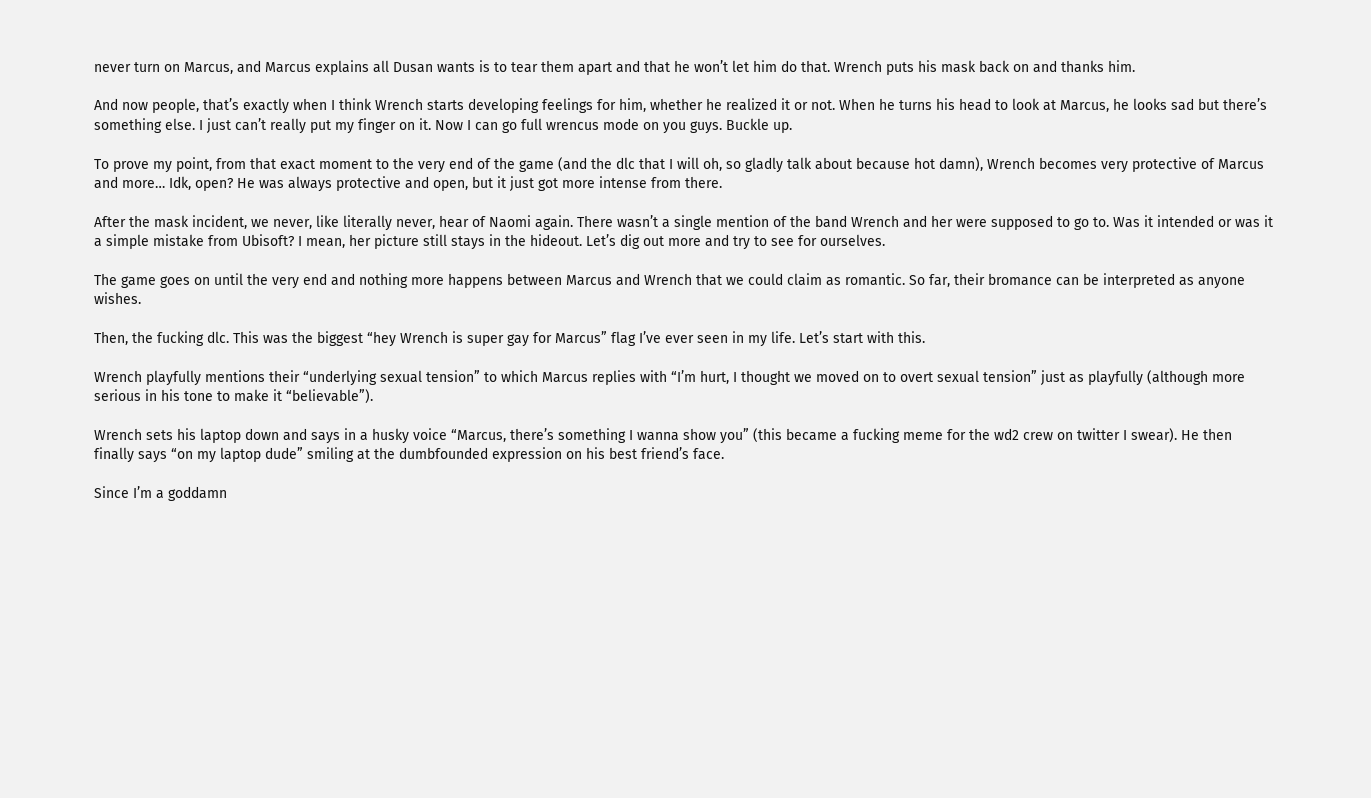never turn on Marcus, and Marcus explains all Dusan wants is to tear them apart and that he won’t let him do that. Wrench puts his mask back on and thanks him.

And now people, that’s exactly when I think Wrench starts developing feelings for him, whether he realized it or not. When he turns his head to look at Marcus, he looks sad but there’s something else. I just can’t really put my finger on it. Now I can go full wrencus mode on you guys. Buckle up.

To prove my point, from that exact moment to the very end of the game (and the dlc that I will oh, so gladly talk about because hot damn), Wrench becomes very protective of Marcus and more… Idk, open? He was always protective and open, but it just got more intense from there.

After the mask incident, we never, like literally never, hear of Naomi again. There wasn’t a single mention of the band Wrench and her were supposed to go to. Was it intended or was it a simple mistake from Ubisoft? I mean, her picture still stays in the hideout. Let’s dig out more and try to see for ourselves.

The game goes on until the very end and nothing more happens between Marcus and Wrench that we could claim as romantic. So far, their bromance can be interpreted as anyone wishes.

Then, the fucking dlc. This was the biggest “hey Wrench is super gay for Marcus” flag I’ve ever seen in my life. Let’s start with this.

Wrench playfully mentions their “underlying sexual tension” to which Marcus replies with “I’m hurt, I thought we moved on to overt sexual tension” just as playfully (although more serious in his tone to make it “believable”).

Wrench sets his laptop down and says in a husky voice “Marcus, there’s something I wanna show you” (this became a fucking meme for the wd2 crew on twitter I swear). He then finally says “on my laptop dude” smiling at the dumbfounded expression on his best friend’s face.

Since I’m a goddamn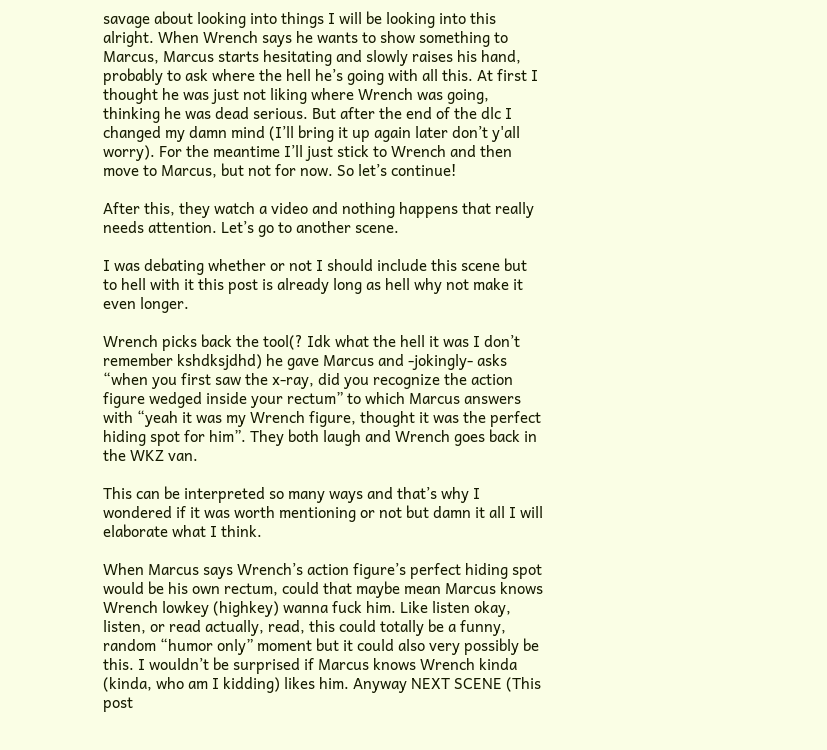savage about looking into things I will be looking into this alright. When Wrench says he wants to show something to Marcus, Marcus starts hesitating and slowly raises his hand, probably to ask where the hell he’s going with all this. At first I thought he was just not liking where Wrench was going, thinking he was dead serious. But after the end of the dlc I changed my damn mind (I’ll bring it up again later don’t y'all worry). For the meantime I’ll just stick to Wrench and then move to Marcus, but not for now. So let’s continue!

After this, they watch a video and nothing happens that really needs attention. Let’s go to another scene.

I was debating whether or not I should include this scene but to hell with it this post is already long as hell why not make it even longer.

Wrench picks back the tool(? Idk what the hell it was I don’t remember kshdksjdhd) he gave Marcus and -jokingly- asks “when you first saw the x-ray, did you recognize the action figure wedged inside your rectum” to which Marcus answers with “yeah it was my Wrench figure, thought it was the perfect hiding spot for him”. They both laugh and Wrench goes back in the WKZ van.

This can be interpreted so many ways and that’s why I wondered if it was worth mentioning or not but damn it all I will elaborate what I think.

When Marcus says Wrench’s action figure’s perfect hiding spot would be his own rectum, could that maybe mean Marcus knows Wrench lowkey (highkey) wanna fuck him. Like listen okay, listen, or read actually, read, this could totally be a funny, random “humor only” moment but it could also very possibly be this. I wouldn’t be surprised if Marcus knows Wrench kinda (kinda, who am I kidding) likes him. Anyway NEXT SCENE (This post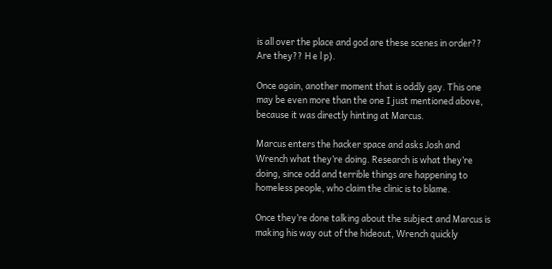is all over the place and god are these scenes in order?? Are they?? H e l p).

Once again, another moment that is oddly gay. This one may be even more than the one I just mentioned above, because it was directly hinting at Marcus.

Marcus enters the hacker space and asks Josh and Wrench what they’re doing. Research is what they’re doing, since odd and terrible things are happening to homeless people, who claim the clinic is to blame.

Once they’re done talking about the subject and Marcus is making his way out of the hideout, Wrench quickly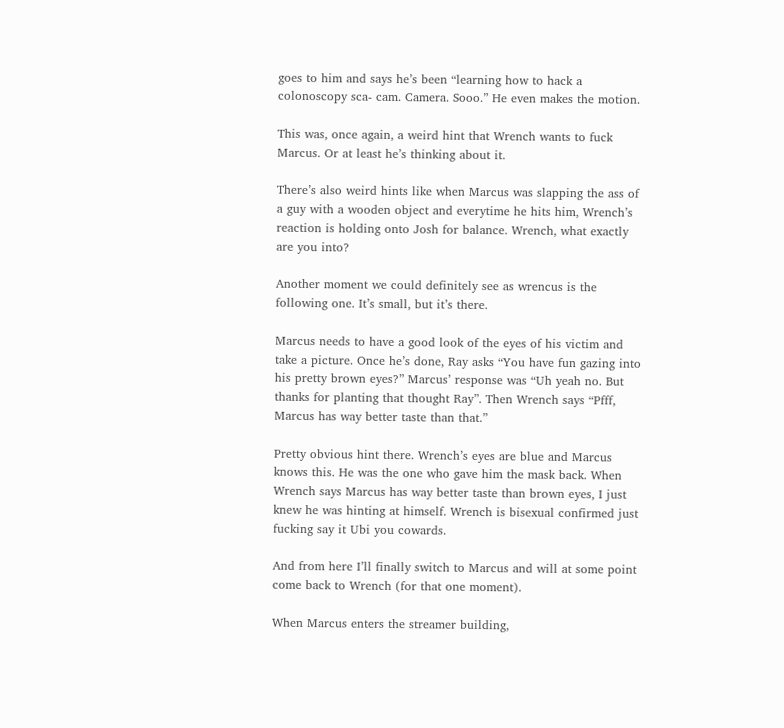goes to him and says he’s been “learning how to hack a colonoscopy sca- cam. Camera. Sooo.” He even makes the motion.

This was, once again, a weird hint that Wrench wants to fuck Marcus. Or at least he’s thinking about it.

There’s also weird hints like when Marcus was slapping the ass of a guy with a wooden object and everytime he hits him, Wrench’s reaction is holding onto Josh for balance. Wrench, what exactly are you into?

Another moment we could definitely see as wrencus is the following one. It’s small, but it’s there.

Marcus needs to have a good look of the eyes of his victim and take a picture. Once he’s done, Ray asks “You have fun gazing into his pretty brown eyes?” Marcus’ response was “Uh yeah no. But thanks for planting that thought Ray”. Then Wrench says “Pfff, Marcus has way better taste than that.”

Pretty obvious hint there. Wrench’s eyes are blue and Marcus knows this. He was the one who gave him the mask back. When Wrench says Marcus has way better taste than brown eyes, I just knew he was hinting at himself. Wrench is bisexual confirmed just fucking say it Ubi you cowards.

And from here I’ll finally switch to Marcus and will at some point come back to Wrench (for that one moment).

When Marcus enters the streamer building,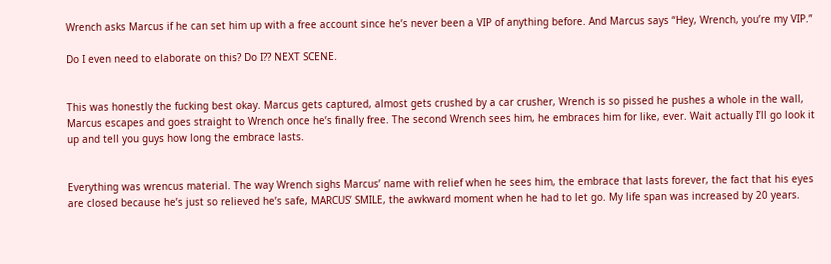Wrench asks Marcus if he can set him up with a free account since he’s never been a VIP of anything before. And Marcus says “Hey, Wrench, you’re my VIP.”

Do I even need to elaborate on this? Do I?? NEXT SCENE.


This was honestly the fucking best okay. Marcus gets captured, almost gets crushed by a car crusher, Wrench is so pissed he pushes a whole in the wall, Marcus escapes and goes straight to Wrench once he’s finally free. The second Wrench sees him, he embraces him for like, ever. Wait actually I’ll go look it up and tell you guys how long the embrace lasts.


Everything was wrencus material. The way Wrench sighs Marcus’ name with relief when he sees him, the embrace that lasts forever, the fact that his eyes are closed because he’s just so relieved he’s safe, MARCUS’ SMILE, the awkward moment when he had to let go. My life span was increased by 20 years.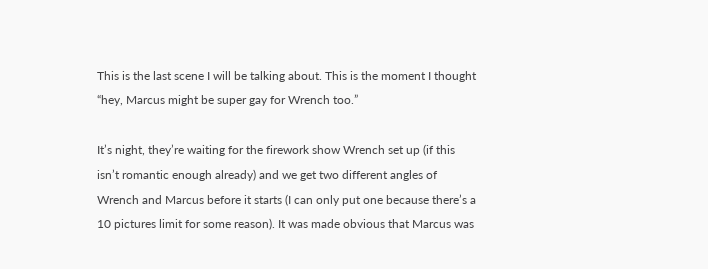This is the last scene I will be talking about. This is the moment I thought “hey, Marcus might be super gay for Wrench too.”

It’s night, they’re waiting for the firework show Wrench set up (if this isn’t romantic enough already) and we get two different angles of Wrench and Marcus before it starts (I can only put one because there’s a 10 pictures limit for some reason). It was made obvious that Marcus was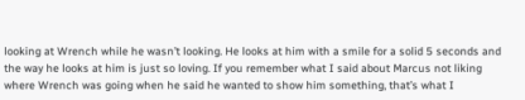looking at Wrench while he wasn’t looking. He looks at him with a smile for a solid 5 seconds and the way he looks at him is just so loving. If you remember what I said about Marcus not liking where Wrench was going when he said he wanted to show him something, that’s what I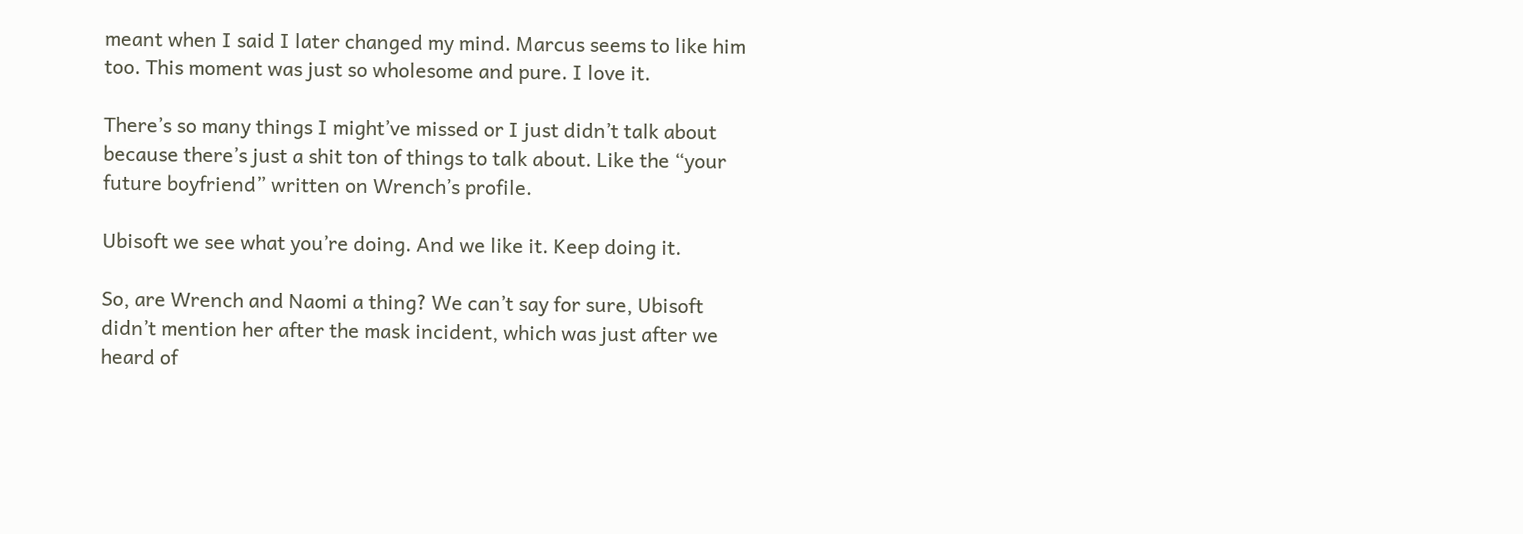meant when I said I later changed my mind. Marcus seems to like him too. This moment was just so wholesome and pure. I love it.

There’s so many things I might’ve missed or I just didn’t talk about because there’s just a shit ton of things to talk about. Like the “your future boyfriend” written on Wrench’s profile.

Ubisoft we see what you’re doing. And we like it. Keep doing it.

So, are Wrench and Naomi a thing? We can’t say for sure, Ubisoft didn’t mention her after the mask incident, which was just after we heard of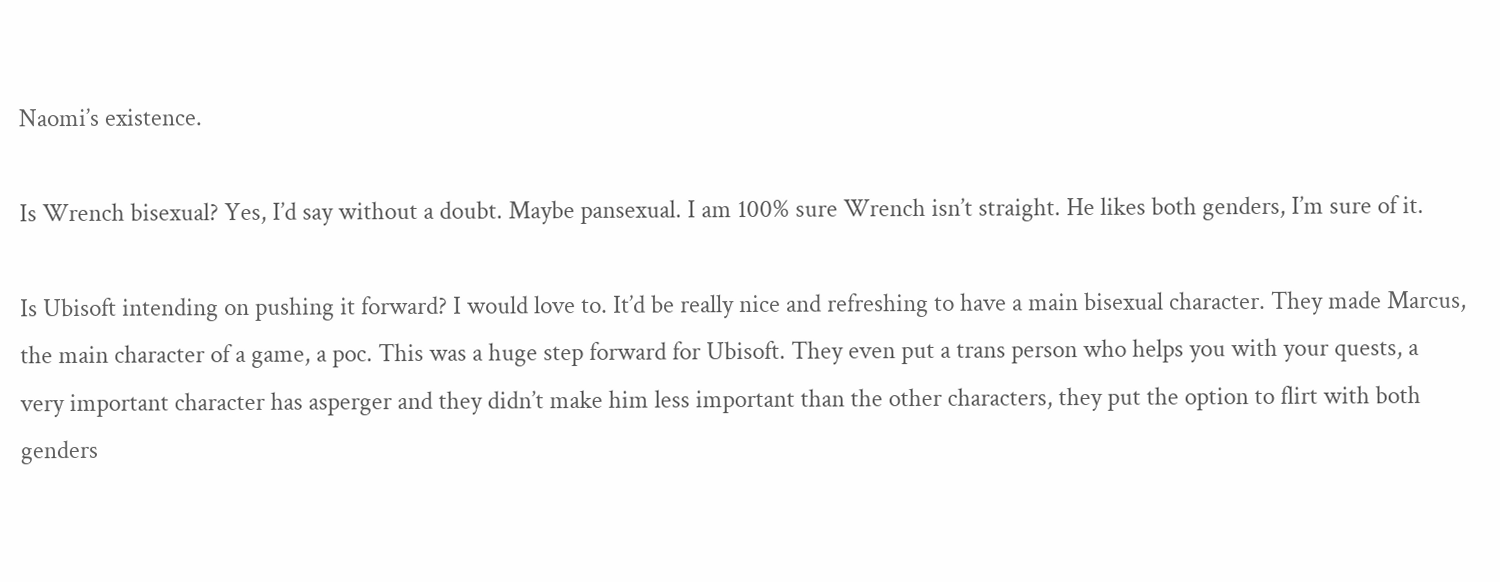Naomi’s existence.

Is Wrench bisexual? Yes, I’d say without a doubt. Maybe pansexual. I am 100% sure Wrench isn’t straight. He likes both genders, I’m sure of it.

Is Ubisoft intending on pushing it forward? I would love to. It’d be really nice and refreshing to have a main bisexual character. They made Marcus, the main character of a game, a poc. This was a huge step forward for Ubisoft. They even put a trans person who helps you with your quests, a very important character has asperger and they didn’t make him less important than the other characters, they put the option to flirt with both genders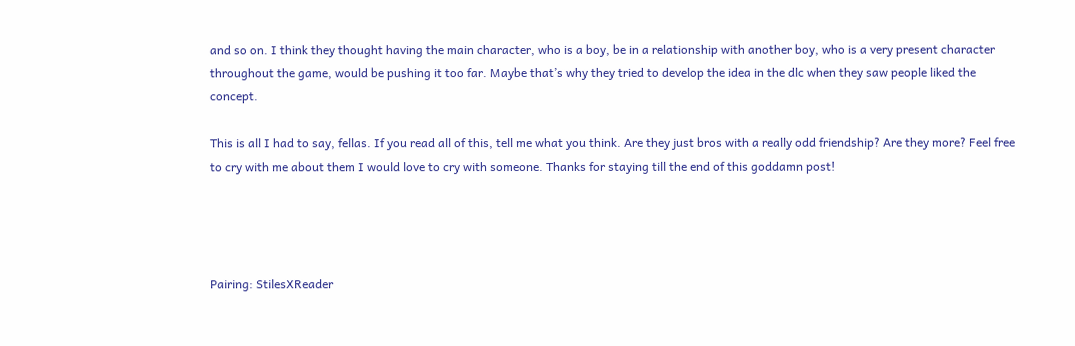and so on. I think they thought having the main character, who is a boy, be in a relationship with another boy, who is a very present character throughout the game, would be pushing it too far. Maybe that’s why they tried to develop the idea in the dlc when they saw people liked the concept.

This is all I had to say, fellas. If you read all of this, tell me what you think. Are they just bros with a really odd friendship? Are they more? Feel free to cry with me about them I would love to cry with someone. Thanks for staying till the end of this goddamn post!




Pairing: StilesXReader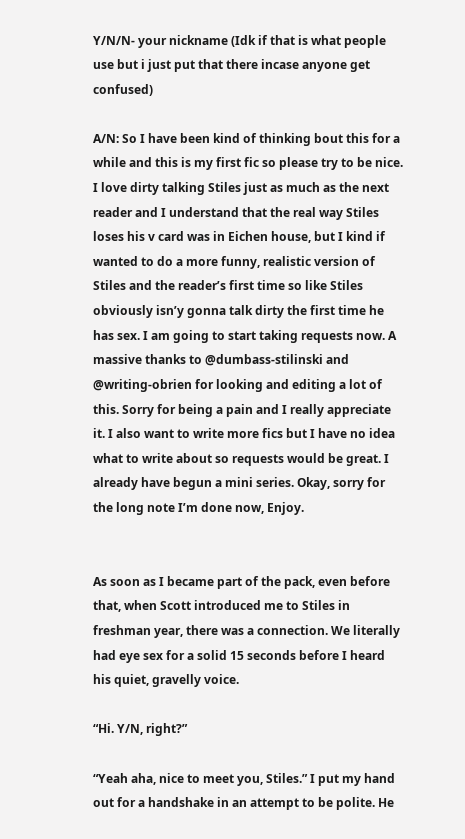Y/N/N- your nickname (Idk if that is what people use but i just put that there incase anyone get confused)

A/N: So I have been kind of thinking bout this for a while and this is my first fic so please try to be nice. I love dirty talking Stiles just as much as the next reader and I understand that the real way Stiles loses his v card was in Eichen house, but I kind if wanted to do a more funny, realistic version of Stiles and the reader’s first time so like Stiles obviously isn’y gonna talk dirty the first time he has sex. I am going to start taking requests now. A massive thanks to @dumbass-stilinski and @writing-obrien for looking and editing a lot of this. Sorry for being a pain and I really appreciate it. I also want to write more fics but I have no idea what to write about so requests would be great. I already have begun a mini series. Okay, sorry for the long note I’m done now, Enjoy.


As soon as I became part of the pack, even before that, when Scott introduced me to Stiles in freshman year, there was a connection. We literally had eye sex for a solid 15 seconds before I heard his quiet, gravelly voice.

“Hi. Y/N, right?”

“Yeah aha, nice to meet you, Stiles.” I put my hand out for a handshake in an attempt to be polite. He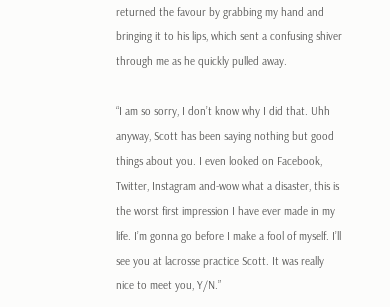returned the favour by grabbing my hand and bringing it to his lips, which sent a confusing shiver through me as he quickly pulled away.

“I am so sorry, I don’t know why I did that. Uhh anyway, Scott has been saying nothing but good things about you. I even looked on Facebook, Twitter, Instagram and-wow what a disaster, this is the worst first impression I have ever made in my life. I’m gonna go before I make a fool of myself. I’ll see you at lacrosse practice Scott. It was really nice to meet you, Y/N.”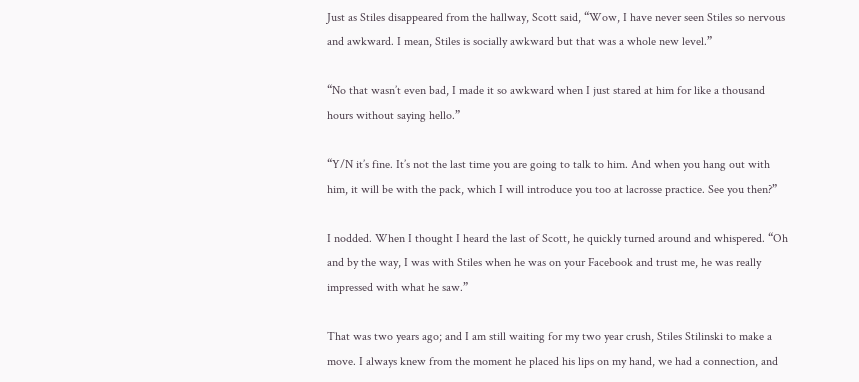Just as Stiles disappeared from the hallway, Scott said, “Wow, I have never seen Stiles so nervous and awkward. I mean, Stiles is socially awkward but that was a whole new level.”

“No that wasn’t even bad, I made it so awkward when I just stared at him for like a thousand hours without saying hello.”

“Y/N it’s fine. It’s not the last time you are going to talk to him. And when you hang out with him, it will be with the pack, which I will introduce you too at lacrosse practice. See you then?”

I nodded. When I thought I heard the last of Scott, he quickly turned around and whispered. “Oh and by the way, I was with Stiles when he was on your Facebook and trust me, he was really impressed with what he saw.”

That was two years ago; and I am still waiting for my two year crush, Stiles Stilinski to make a move. I always knew from the moment he placed his lips on my hand, we had a connection, and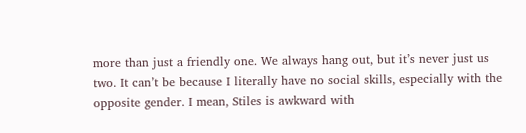more than just a friendly one. We always hang out, but it’s never just us two. It can’t be because I literally have no social skills, especially with the opposite gender. I mean, Stiles is awkward with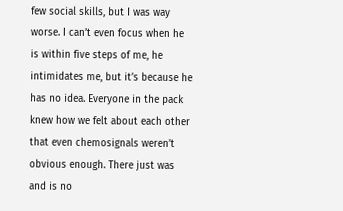few social skills, but I was way worse. I can’t even focus when he is within five steps of me, he intimidates me, but it’s because he has no idea. Everyone in the pack knew how we felt about each other that even chemosignals weren’t obvious enough. There just was and is no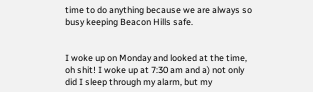time to do anything because we are always so busy keeping Beacon Hills safe.


I woke up on Monday and looked at the time, oh shit! I woke up at 7:30 am and a) not only did I sleep through my alarm, but my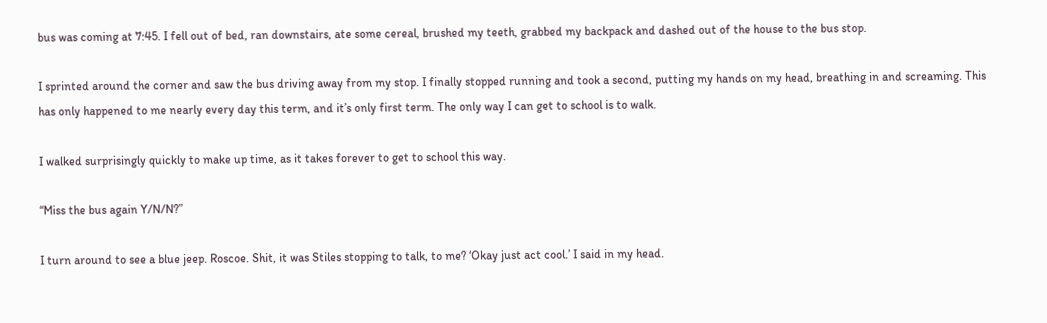bus was coming at 7:45. I fell out of bed, ran downstairs, ate some cereal, brushed my teeth, grabbed my backpack and dashed out of the house to the bus stop.

I sprinted around the corner and saw the bus driving away from my stop. I finally stopped running and took a second, putting my hands on my head, breathing in and screaming. This has only happened to me nearly every day this term, and it’s only first term. The only way I can get to school is to walk.

I walked surprisingly quickly to make up time, as it takes forever to get to school this way.

“Miss the bus again Y/N/N?”

I turn around to see a blue jeep. Roscoe. Shit, it was Stiles stopping to talk, to me? ‘Okay just act cool.’ I said in my head.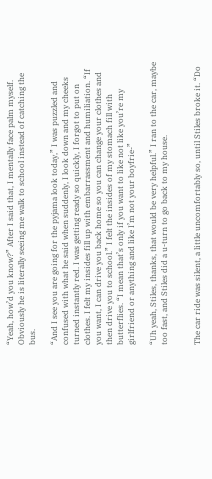“Yeah, how’d you know?” After I said that, I mentally face palm myself. Obviously he is literally seeing me walk to school instead of catching the bus.

“And I see you are going for the pyjama look today,” I was puzzled and confused with what he said when suddenly, I look down and my cheeks turned instantly red. I was getting ready so quickly, I forgot to put on clothes. I felt my insides fill up with embarrassment and humiliation. “If you want, I can drive you back home so you can change your clothes and then drive you to school.” I felt the insides of my stomach fill with butterflies. “I mean that’s only if you want to like not like you’re my girlfriend or anything and like I’m not your boyfrie-”

“Uh yeah, Stiles, thanks, that would be very helpful.” I ran to the car, maybe too fast, and Stiles did a u-turn to go back to my house.


The car ride was silent, a little uncomfortably so, until Stiles broke it. “Do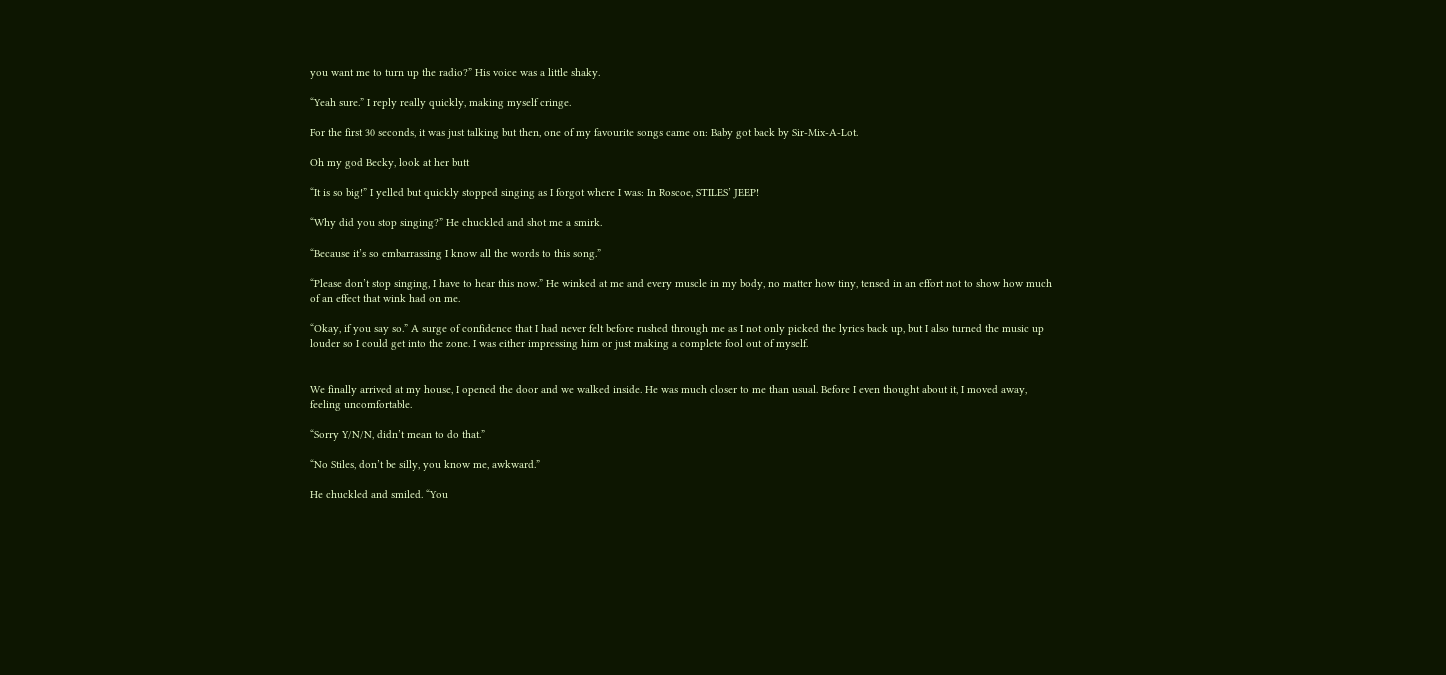you want me to turn up the radio?” His voice was a little shaky.

“Yeah sure.” I reply really quickly, making myself cringe.

For the first 30 seconds, it was just talking but then, one of my favourite songs came on: Baby got back by Sir-Mix-A-Lot.

Oh my god Becky, look at her butt

“It is so big!” I yelled but quickly stopped singing as I forgot where I was: In Roscoe, STILES’ JEEP!

“Why did you stop singing?” He chuckled and shot me a smirk.

“Because it’s so embarrassing I know all the words to this song.”

“Please don’t stop singing, I have to hear this now.” He winked at me and every muscle in my body, no matter how tiny, tensed in an effort not to show how much of an effect that wink had on me.

“Okay, if you say so.” A surge of confidence that I had never felt before rushed through me as I not only picked the lyrics back up, but I also turned the music up louder so I could get into the zone. I was either impressing him or just making a complete fool out of myself.


We finally arrived at my house, I opened the door and we walked inside. He was much closer to me than usual. Before I even thought about it, I moved away, feeling uncomfortable.

“Sorry Y/N/N, didn’t mean to do that.”

“No Stiles, don’t be silly, you know me, awkward.”

He chuckled and smiled. “You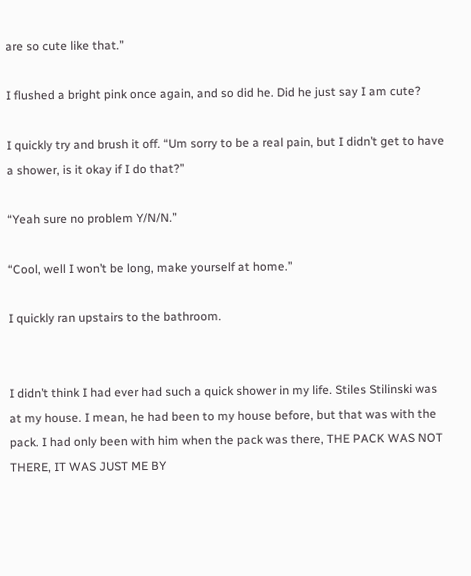are so cute like that.”

I flushed a bright pink once again, and so did he. Did he just say I am cute?

I quickly try and brush it off. “Um sorry to be a real pain, but I didn’t get to have a shower, is it okay if I do that?”

“Yeah sure no problem Y/N/N.”

“Cool, well I won’t be long, make yourself at home.”

I quickly ran upstairs to the bathroom.


I didn’t think I had ever had such a quick shower in my life. Stiles Stilinski was at my house. I mean, he had been to my house before, but that was with the pack. I had only been with him when the pack was there, THE PACK WAS NOT THERE, IT WAS JUST ME BY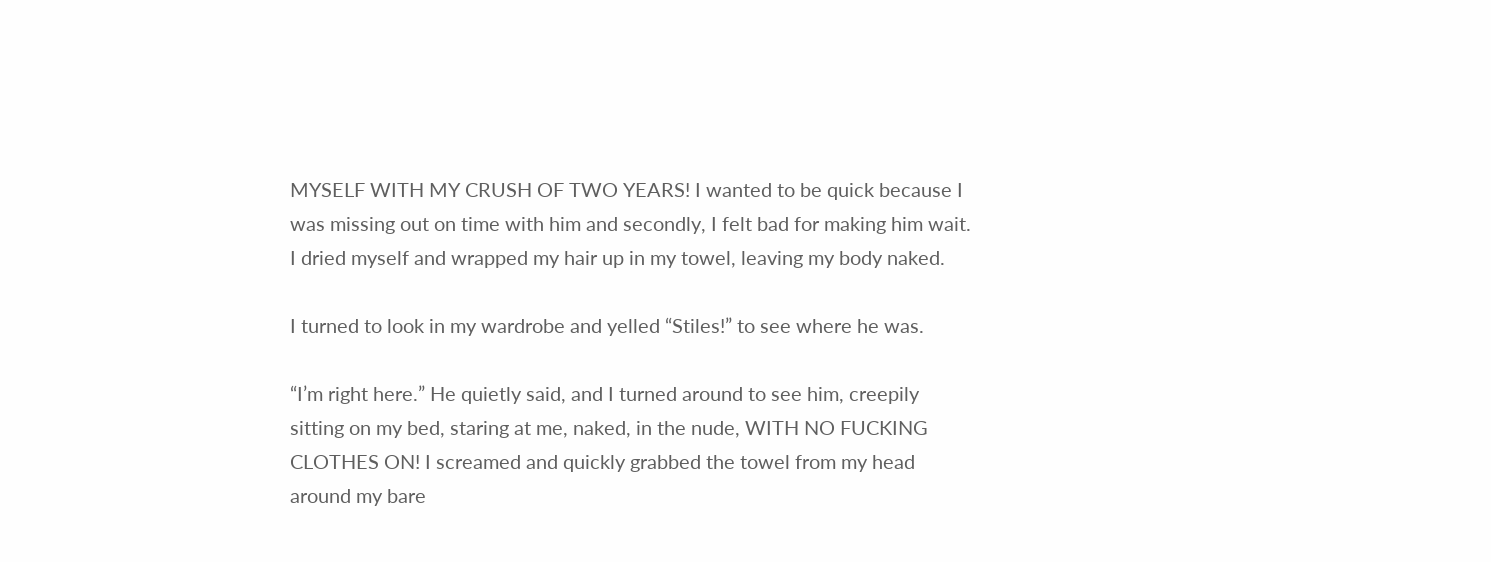MYSELF WITH MY CRUSH OF TWO YEARS! I wanted to be quick because I was missing out on time with him and secondly, I felt bad for making him wait. I dried myself and wrapped my hair up in my towel, leaving my body naked.

I turned to look in my wardrobe and yelled “Stiles!” to see where he was.

“I’m right here.” He quietly said, and I turned around to see him, creepily sitting on my bed, staring at me, naked, in the nude, WITH NO FUCKING CLOTHES ON! I screamed and quickly grabbed the towel from my head around my bare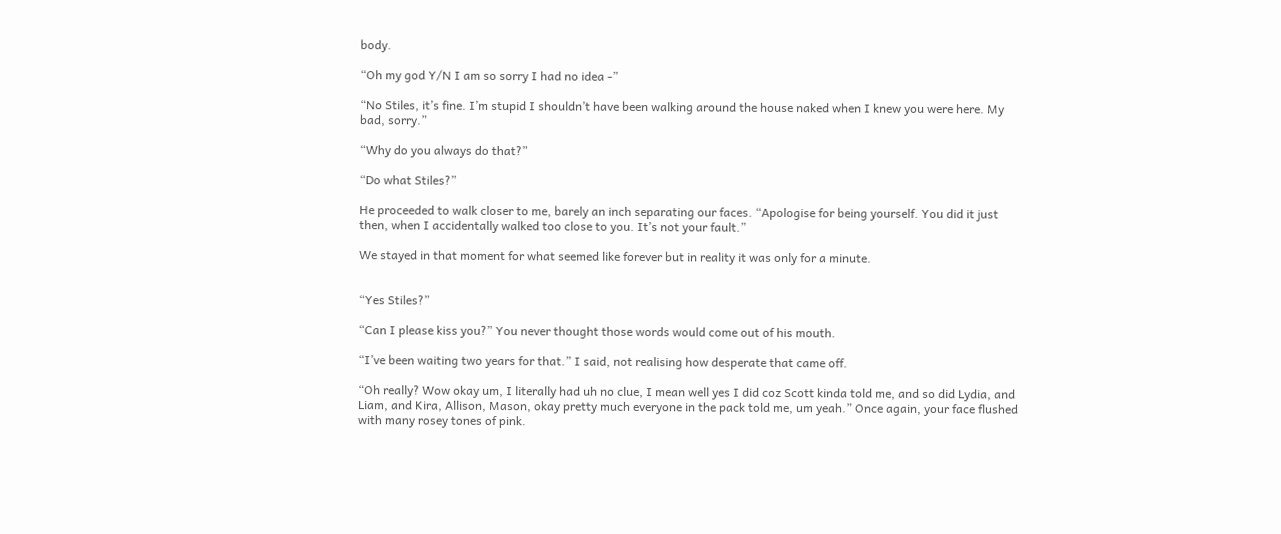body.

“Oh my god Y/N I am so sorry I had no idea -”

“No Stiles, it’s fine. I’m stupid I shouldn’t have been walking around the house naked when I knew you were here. My bad, sorry.”

“Why do you always do that?”

“Do what Stiles?”

He proceeded to walk closer to me, barely an inch separating our faces. “Apologise for being yourself. You did it just then, when I accidentally walked too close to you. It’s not your fault.”

We stayed in that moment for what seemed like forever but in reality it was only for a minute.


“Yes Stiles?”

“Can I please kiss you?” You never thought those words would come out of his mouth.

“I’ve been waiting two years for that.” I said, not realising how desperate that came off.

“Oh really? Wow okay um, I literally had uh no clue, I mean well yes I did coz Scott kinda told me, and so did Lydia, and Liam, and Kira, Allison, Mason, okay pretty much everyone in the pack told me, um yeah.” Once again, your face flushed with many rosey tones of pink.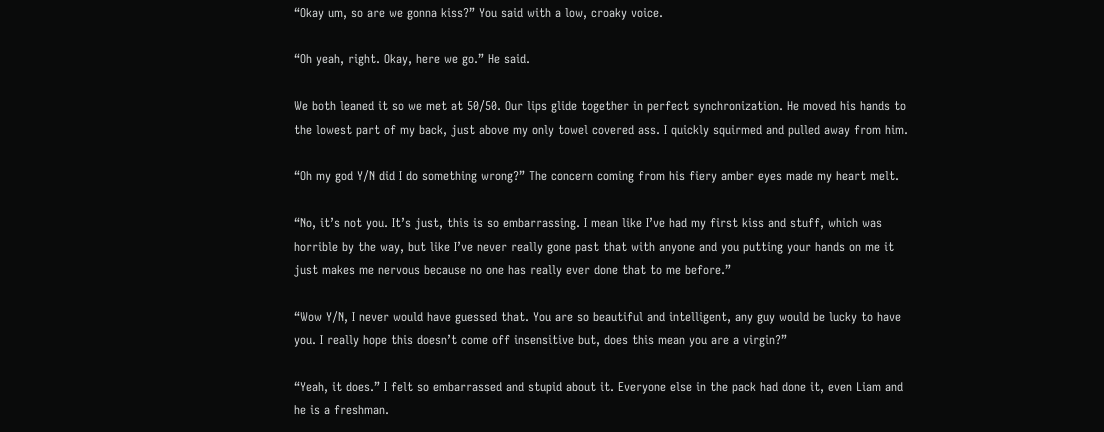“Okay um, so are we gonna kiss?” You said with a low, croaky voice.

“Oh yeah, right. Okay, here we go.” He said.

We both leaned it so we met at 50/50. Our lips glide together in perfect synchronization. He moved his hands to the lowest part of my back, just above my only towel covered ass. I quickly squirmed and pulled away from him.

“Oh my god Y/N did I do something wrong?” The concern coming from his fiery amber eyes made my heart melt.

“No, it’s not you. It’s just, this is so embarrassing. I mean like I’ve had my first kiss and stuff, which was horrible by the way, but like I’ve never really gone past that with anyone and you putting your hands on me it just makes me nervous because no one has really ever done that to me before.”

“Wow Y/N, I never would have guessed that. You are so beautiful and intelligent, any guy would be lucky to have you. I really hope this doesn’t come off insensitive but, does this mean you are a virgin?”

“Yeah, it does.” I felt so embarrassed and stupid about it. Everyone else in the pack had done it, even Liam and he is a freshman.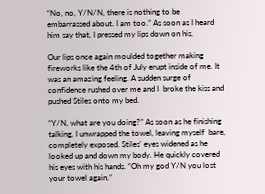“No, no, Y/N/N, there is nothing to be embarrassed about. I am too.” As soon as I heard him say that, I pressed my lips down on his.

Our lips once again moulded together making fireworks like the 4th of July erupt inside of me. It was an amazing feeling. A sudden surge of confidence rushed over me and I  broke the kiss and pushed Stiles onto my bed.

“Y/N, what are you doing?” As soon as he finishing talking, I unwrapped the towel, leaving myself  bare, completely exposed. Stiles’ eyes widened as he looked up and down my body. He quickly covered his eyes with his hands. “Oh my god Y/N you lost your towel again.”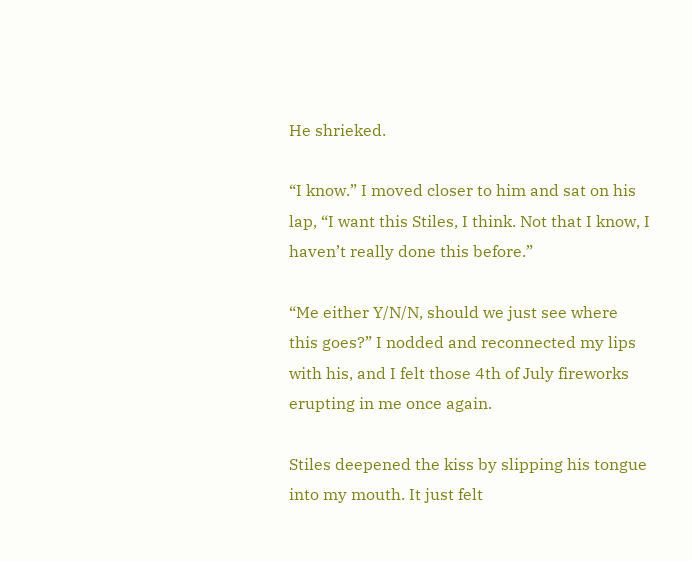He shrieked.

“I know.” I moved closer to him and sat on his lap, “I want this Stiles, I think. Not that I know, I haven’t really done this before.”

“Me either Y/N/N, should we just see where this goes?” I nodded and reconnected my lips with his, and I felt those 4th of July fireworks erupting in me once again.

Stiles deepened the kiss by slipping his tongue into my mouth. It just felt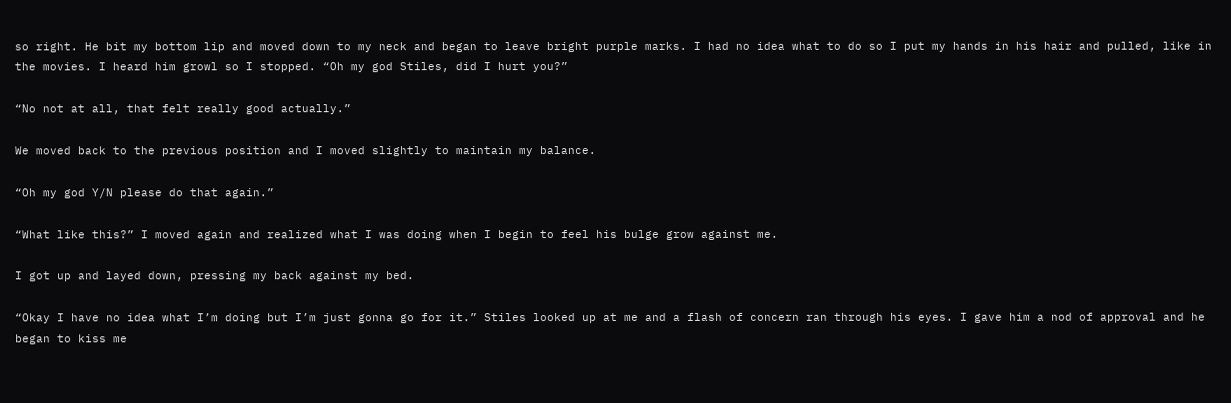so right. He bit my bottom lip and moved down to my neck and began to leave bright purple marks. I had no idea what to do so I put my hands in his hair and pulled, like in the movies. I heard him growl so I stopped. “Oh my god Stiles, did I hurt you?”

“No not at all, that felt really good actually.”

We moved back to the previous position and I moved slightly to maintain my balance.

“Oh my god Y/N please do that again.”

“What like this?” I moved again and realized what I was doing when I begin to feel his bulge grow against me.

I got up and layed down, pressing my back against my bed.

“Okay I have no idea what I’m doing but I’m just gonna go for it.” Stiles looked up at me and a flash of concern ran through his eyes. I gave him a nod of approval and he began to kiss me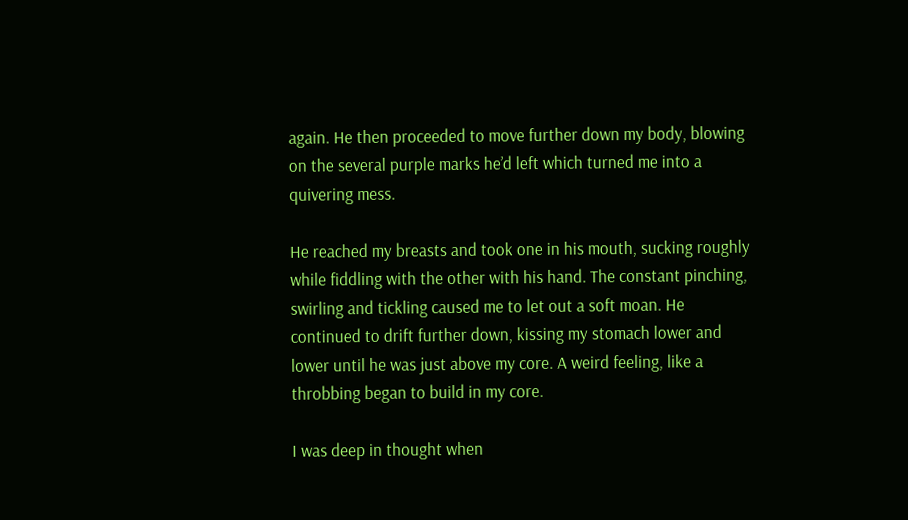again. He then proceeded to move further down my body, blowing on the several purple marks he’d left which turned me into a quivering mess.

He reached my breasts and took one in his mouth, sucking roughly while fiddling with the other with his hand. The constant pinching, swirling and tickling caused me to let out a soft moan. He continued to drift further down, kissing my stomach lower and lower until he was just above my core. A weird feeling, like a throbbing began to build in my core.

I was deep in thought when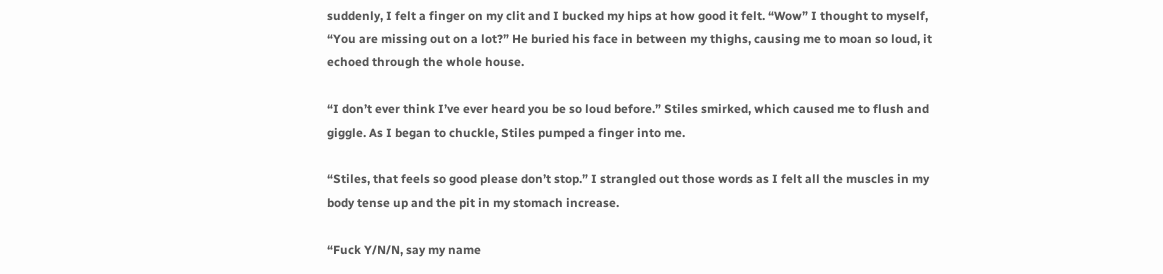suddenly, I felt a finger on my clit and I bucked my hips at how good it felt. “Wow” I thought to myself, “You are missing out on a lot?” He buried his face in between my thighs, causing me to moan so loud, it echoed through the whole house.

“I don’t ever think I’ve ever heard you be so loud before.” Stiles smirked, which caused me to flush and giggle. As I began to chuckle, Stiles pumped a finger into me.

“Stiles, that feels so good please don’t stop.” I strangled out those words as I felt all the muscles in my body tense up and the pit in my stomach increase.

“Fuck Y/N/N, say my name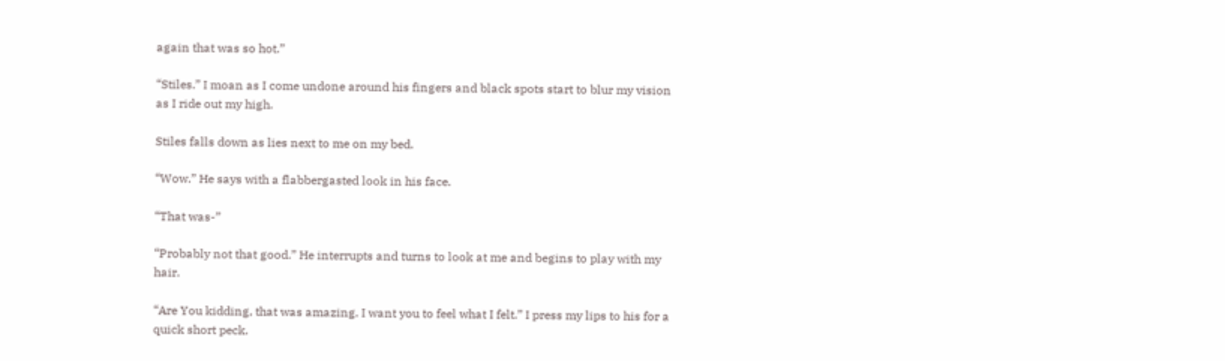again that was so hot.”

“Stiles.” I moan as I come undone around his fingers and black spots start to blur my vision as I ride out my high.

Stiles falls down as lies next to me on my bed.

“Wow.” He says with a flabbergasted look in his face.

“That was-”

“Probably not that good.” He interrupts and turns to look at me and begins to play with my hair.

“Are You kidding, that was amazing. I want you to feel what I felt.” I press my lips to his for a quick short peck.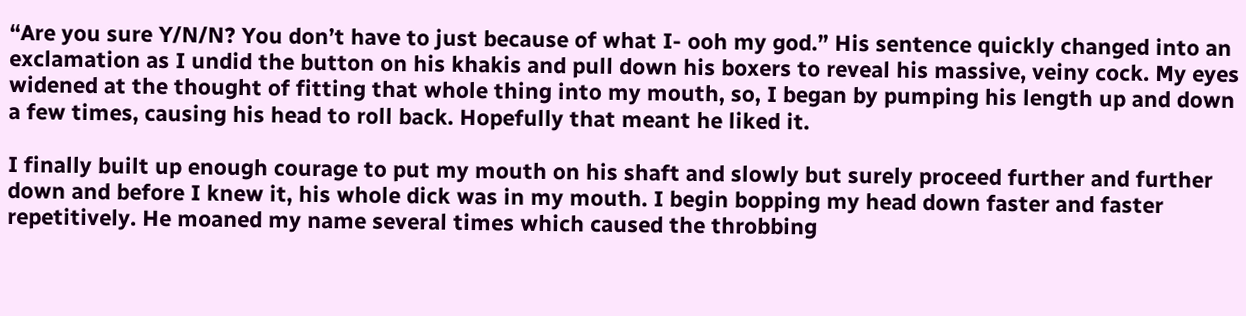“Are you sure Y/N/N? You don’t have to just because of what I- ooh my god.” His sentence quickly changed into an exclamation as I undid the button on his khakis and pull down his boxers to reveal his massive, veiny cock. My eyes widened at the thought of fitting that whole thing into my mouth, so, I began by pumping his length up and down a few times, causing his head to roll back. Hopefully that meant he liked it.

I finally built up enough courage to put my mouth on his shaft and slowly but surely proceed further and further down and before I knew it, his whole dick was in my mouth. I begin bopping my head down faster and faster repetitively. He moaned my name several times which caused the throbbing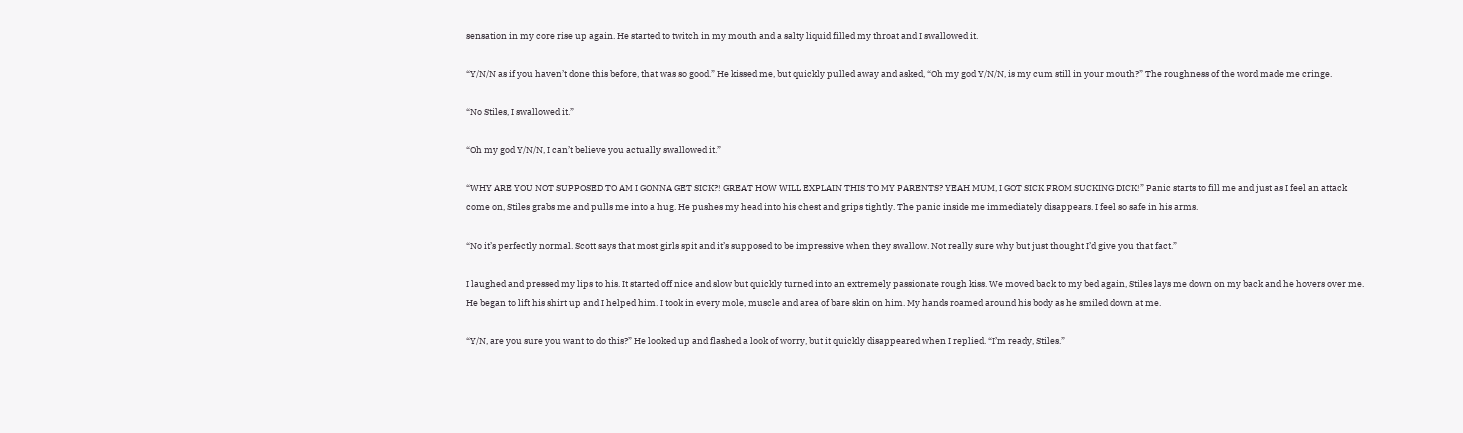sensation in my core rise up again. He started to twitch in my mouth and a salty liquid filled my throat and I swallowed it.

“Y/N/N as if you haven’t done this before, that was so good.” He kissed me, but quickly pulled away and asked, “Oh my god Y/N/N, is my cum still in your mouth?” The roughness of the word made me cringe.

“No Stiles, I swallowed it.”

“Oh my god Y/N/N, I can’t believe you actually swallowed it.”

“WHY ARE YOU NOT SUPPOSED TO AM I GONNA GET SICK?! GREAT HOW WILL EXPLAIN THIS TO MY PARENTS? YEAH MUM, I GOT SICK FROM SUCKING DICK!” Panic starts to fill me and just as I feel an attack come on, Stiles grabs me and pulls me into a hug. He pushes my head into his chest and grips tightly. The panic inside me immediately disappears. I feel so safe in his arms.

“No it’s perfectly normal. Scott says that most girls spit and it’s supposed to be impressive when they swallow. Not really sure why but just thought I’d give you that fact.”

I laughed and pressed my lips to his. It started off nice and slow but quickly turned into an extremely passionate rough kiss. We moved back to my bed again, Stiles lays me down on my back and he hovers over me. He began to lift his shirt up and I helped him. I took in every mole, muscle and area of bare skin on him. My hands roamed around his body as he smiled down at me.

“Y/N, are you sure you want to do this?” He looked up and flashed a look of worry, but it quickly disappeared when I replied. “I’m ready, Stiles.”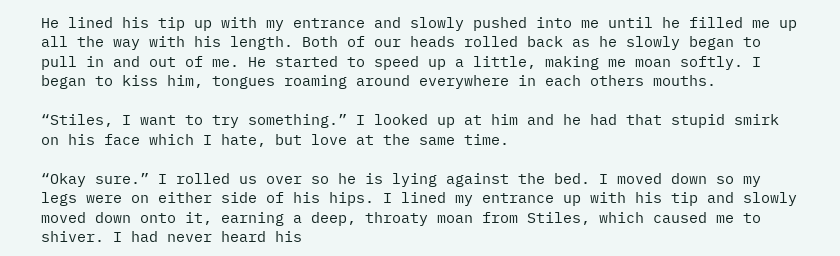He lined his tip up with my entrance and slowly pushed into me until he filled me up all the way with his length. Both of our heads rolled back as he slowly began to pull in and out of me. He started to speed up a little, making me moan softly. I began to kiss him, tongues roaming around everywhere in each others mouths.

“Stiles, I want to try something.” I looked up at him and he had that stupid smirk on his face which I hate, but love at the same time.

“Okay sure.” I rolled us over so he is lying against the bed. I moved down so my legs were on either side of his hips. I lined my entrance up with his tip and slowly moved down onto it, earning a deep, throaty moan from Stiles, which caused me to shiver. I had never heard his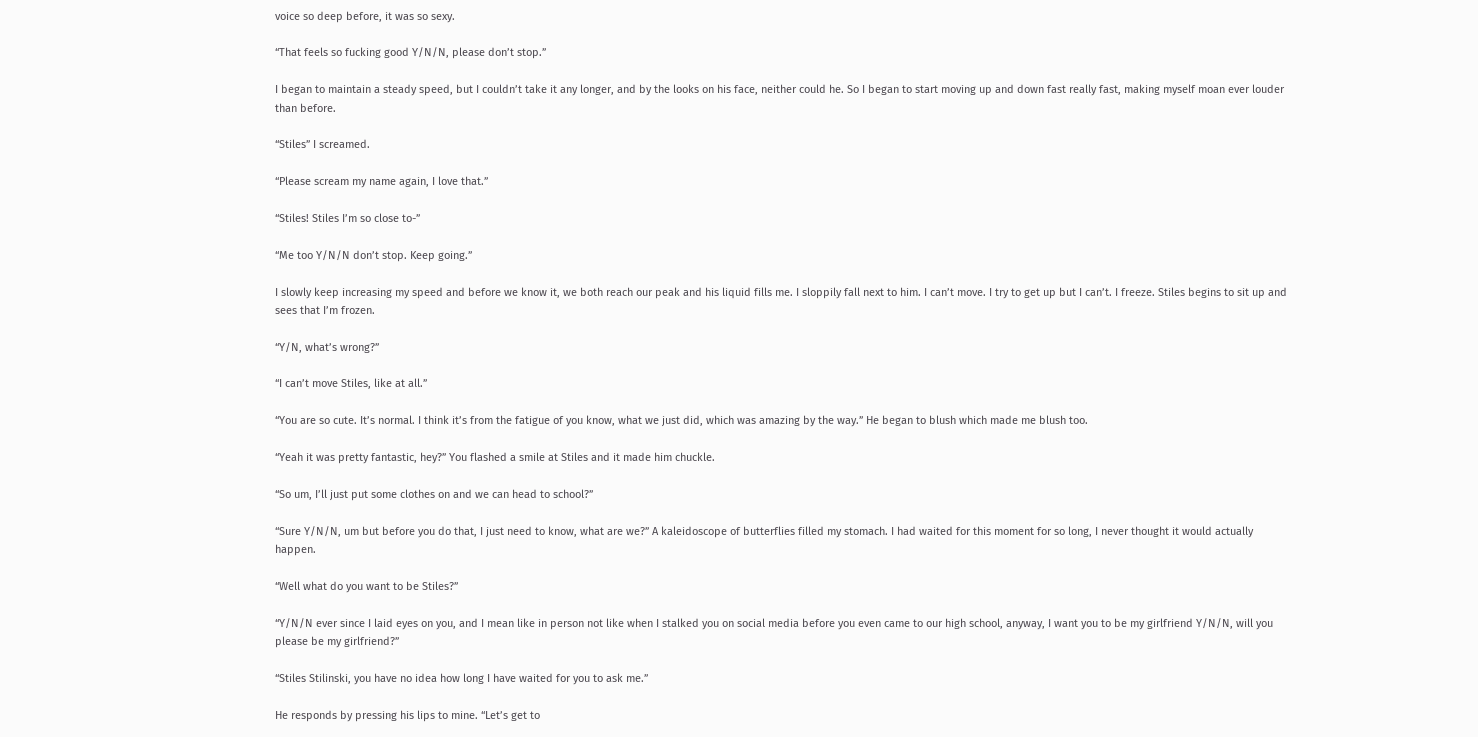voice so deep before, it was so sexy.

“That feels so fucking good Y/N/N, please don’t stop.”

I began to maintain a steady speed, but I couldn’t take it any longer, and by the looks on his face, neither could he. So I began to start moving up and down fast really fast, making myself moan ever louder than before.

“Stiles” I screamed.

“Please scream my name again, I love that.”

“Stiles! Stiles I’m so close to-”

“Me too Y/N/N don’t stop. Keep going.”

I slowly keep increasing my speed and before we know it, we both reach our peak and his liquid fills me. I sloppily fall next to him. I can’t move. I try to get up but I can’t. I freeze. Stiles begins to sit up and sees that I’m frozen.

“Y/N, what’s wrong?”

“I can’t move Stiles, like at all.”

“You are so cute. It’s normal. I think it’s from the fatigue of you know, what we just did, which was amazing by the way.” He began to blush which made me blush too.

“Yeah it was pretty fantastic, hey?” You flashed a smile at Stiles and it made him chuckle.

“So um, I’ll just put some clothes on and we can head to school?”

“Sure Y/N/N, um but before you do that, I just need to know, what are we?” A kaleidoscope of butterflies filled my stomach. I had waited for this moment for so long, I never thought it would actually happen.

“Well what do you want to be Stiles?”

“Y/N/N ever since I laid eyes on you, and I mean like in person not like when I stalked you on social media before you even came to our high school, anyway, I want you to be my girlfriend Y/N/N, will you please be my girlfriend?”

“Stiles Stilinski, you have no idea how long I have waited for you to ask me.”

He responds by pressing his lips to mine. “Let’s get to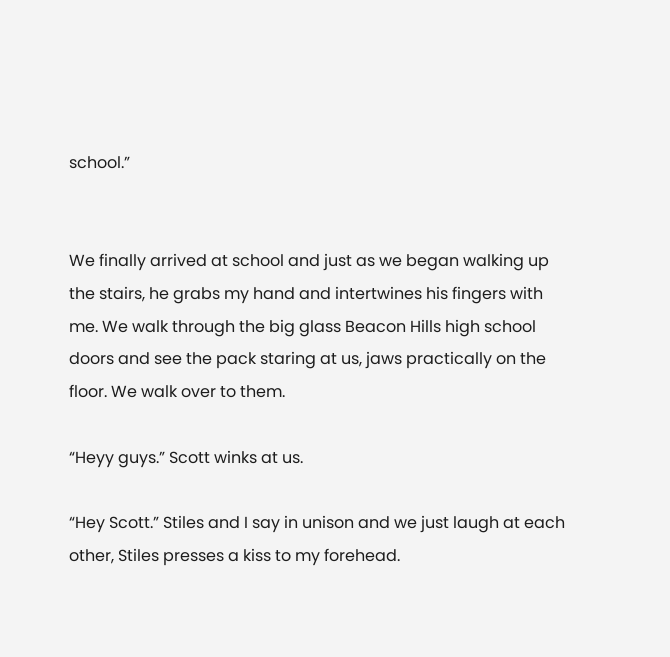school.”


We finally arrived at school and just as we began walking up the stairs, he grabs my hand and intertwines his fingers with me. We walk through the big glass Beacon Hills high school doors and see the pack staring at us, jaws practically on the floor. We walk over to them.

“Heyy guys.” Scott winks at us.

“Hey Scott.” Stiles and I say in unison and we just laugh at each other, Stiles presses a kiss to my forehead.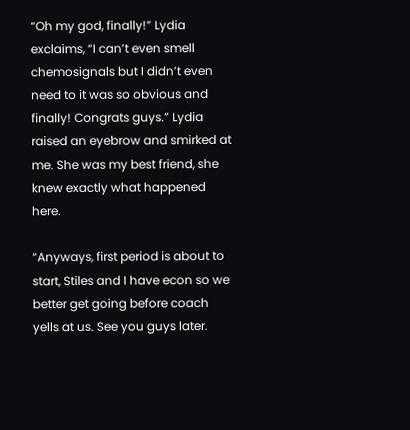“Oh my god, finally!” Lydia exclaims, “I can’t even smell chemosignals but I didn’t even need to it was so obvious and finally! Congrats guys.” Lydia raised an eyebrow and smirked at me. She was my best friend, she knew exactly what happened here.

“Anyways, first period is about to start, Stiles and I have econ so we better get going before coach yells at us. See you guys later.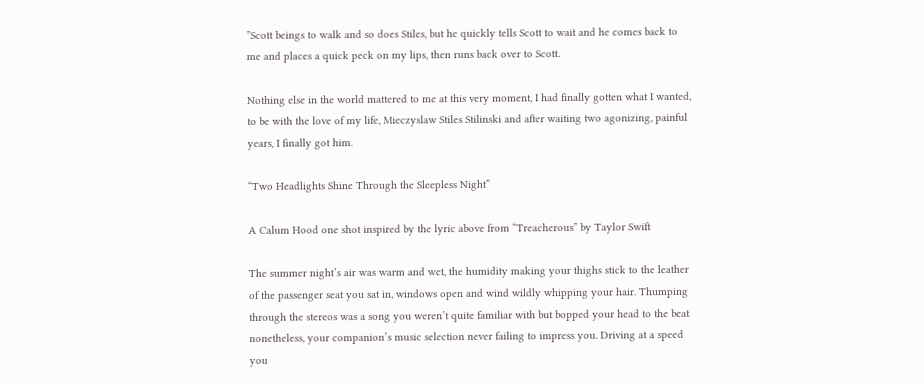”Scott beings to walk and so does Stiles, but he quickly tells Scott to wait and he comes back to me and places a quick peck on my lips, then runs back over to Scott.

Nothing else in the world mattered to me at this very moment, I had finally gotten what I wanted, to be with the love of my life, Mieczyslaw Stiles Stilinski and after waiting two agonizing, painful years, I finally got him.

“Two Headlights Shine Through the Sleepless Night”

A Calum Hood one shot inspired by the lyric above from “Treacherous” by Taylor Swift

The summer night’s air was warm and wet, the humidity making your thighs stick to the leather of the passenger seat you sat in, windows open and wind wildly whipping your hair. Thumping through the stereos was a song you weren’t quite familiar with but bopped your head to the beat nonetheless, your companion’s music selection never failing to impress you. Driving at a speed you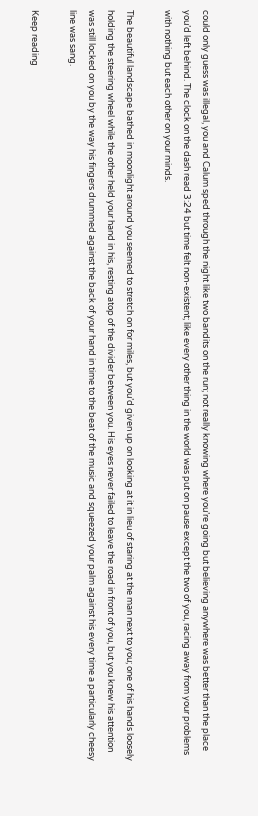could only guess was illegal, you and Calum sped through the night like two bandits on the run; not really knowing where you’re going but believing anywhere was better than the place you’d left behind. The clock on the dash read 3:24 but time felt non-existent; like every other thing in the world was put on pause except the two of you, racing away from your problems with nothing but each other on your minds.

The beautiful landscape bathed in moonlight around you seemed to stretch on for miles, but you’d given up on looking at it in lieu of staring at the man next to you; one of his hands loosely holding the steering wheel while the other held your hand in his, resting atop of the divider between you. His eyes never failed to leave the road in front of you, but you knew his attention was still locked on you by the way his fingers drummed against the back of your hand in time to the beat of the music and squeezed your palm against his every time a particularly cheesy line was sang.

Keep reading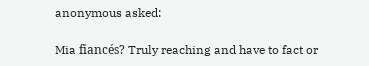anonymous asked:

Mia fiancés? Truly reaching and have to fact or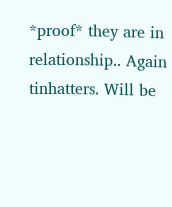*proof* they are in relationship.. Again tinhatters. Will be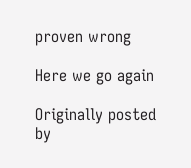proven wrong

Here we go again

Originally posted by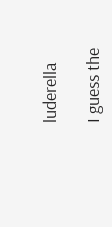luderella

I guess the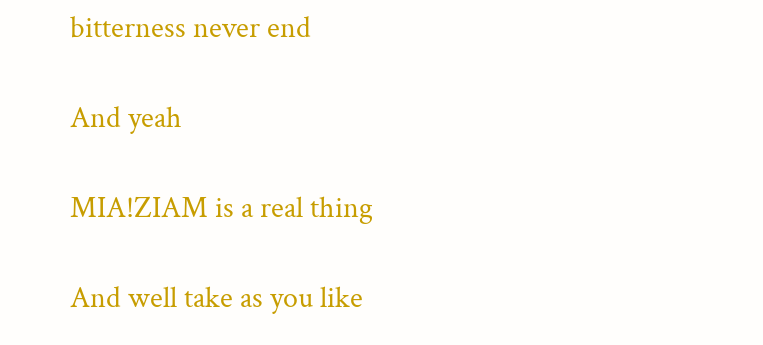bitterness never end

And yeah

MIA!ZIAM is a real thing

And well take as you like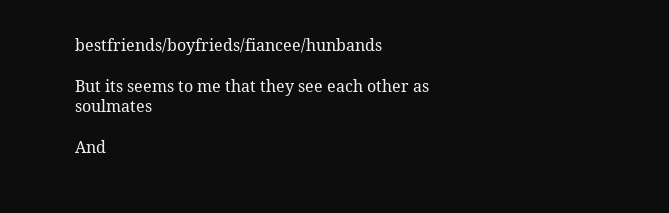bestfriends/boyfrieds/fiancee/hunbands

But its seems to me that they see each other as soulmates

And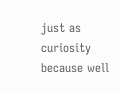just as curiosity because well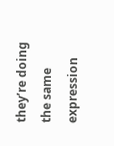they’re doing the same expression